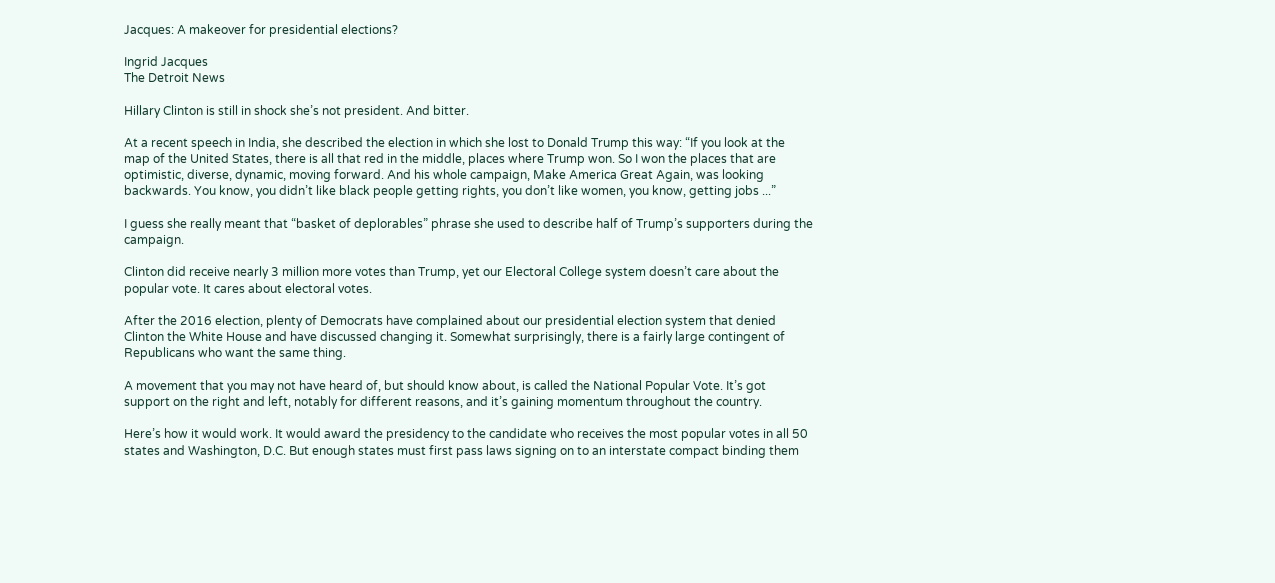Jacques: A makeover for presidential elections?

Ingrid Jacques
The Detroit News

Hillary Clinton is still in shock she’s not president. And bitter.

At a recent speech in India, she described the election in which she lost to Donald Trump this way: “If you look at the map of the United States, there is all that red in the middle, places where Trump won. So I won the places that are optimistic, diverse, dynamic, moving forward. And his whole campaign, Make America Great Again, was looking backwards. You know, you didn’t like black people getting rights, you don’t like women, you know, getting jobs ...”

I guess she really meant that “basket of deplorables” phrase she used to describe half of Trump’s supporters during the campaign.

Clinton did receive nearly 3 million more votes than Trump, yet our Electoral College system doesn’t care about the popular vote. It cares about electoral votes.

After the 2016 election, plenty of Democrats have complained about our presidential election system that denied Clinton the White House and have discussed changing it. Somewhat surprisingly, there is a fairly large contingent of Republicans who want the same thing.

A movement that you may not have heard of, but should know about, is called the National Popular Vote. It’s got support on the right and left, notably for different reasons, and it’s gaining momentum throughout the country.

Here’s how it would work. It would award the presidency to the candidate who receives the most popular votes in all 50 states and Washington, D.C. But enough states must first pass laws signing on to an interstate compact binding them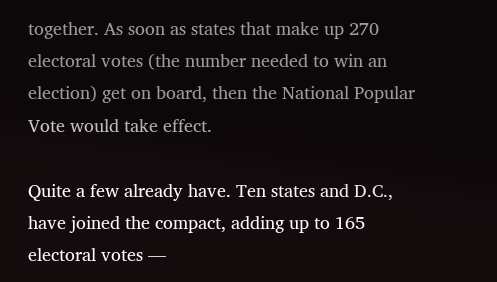together. As soon as states that make up 270 electoral votes (the number needed to win an election) get on board, then the National Popular Vote would take effect.

Quite a few already have. Ten states and D.C., have joined the compact, adding up to 165 electoral votes —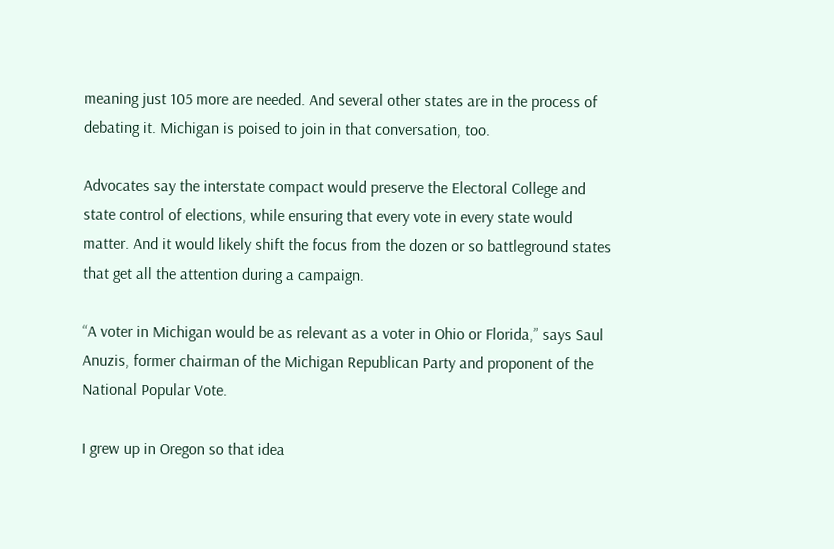meaning just 105 more are needed. And several other states are in the process of debating it. Michigan is poised to join in that conversation, too.

Advocates say the interstate compact would preserve the Electoral College and state control of elections, while ensuring that every vote in every state would matter. And it would likely shift the focus from the dozen or so battleground states that get all the attention during a campaign.

“A voter in Michigan would be as relevant as a voter in Ohio or Florida,” says Saul Anuzis, former chairman of the Michigan Republican Party and proponent of the National Popular Vote.

I grew up in Oregon so that idea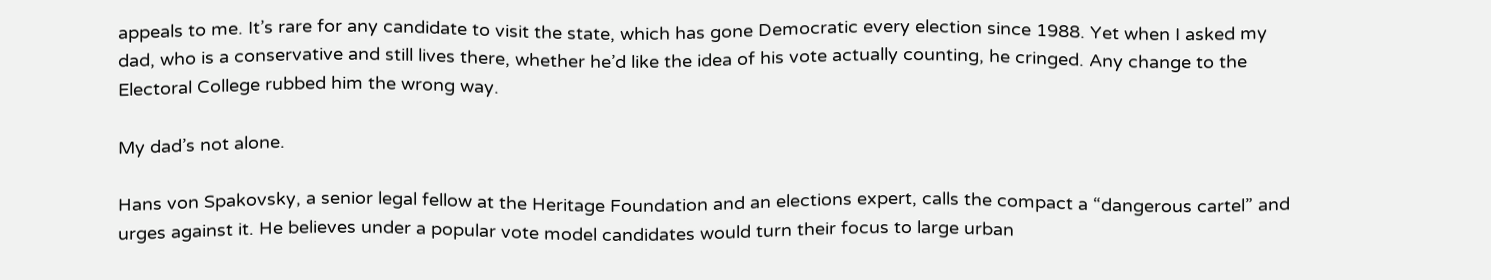appeals to me. It’s rare for any candidate to visit the state, which has gone Democratic every election since 1988. Yet when I asked my dad, who is a conservative and still lives there, whether he’d like the idea of his vote actually counting, he cringed. Any change to the Electoral College rubbed him the wrong way.

My dad’s not alone.

Hans von Spakovsky, a senior legal fellow at the Heritage Foundation and an elections expert, calls the compact a “dangerous cartel” and urges against it. He believes under a popular vote model candidates would turn their focus to large urban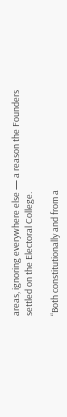areas, ignoring everywhere else — a reason the Founders settled on the Electoral College.

“Both constitutionally and from a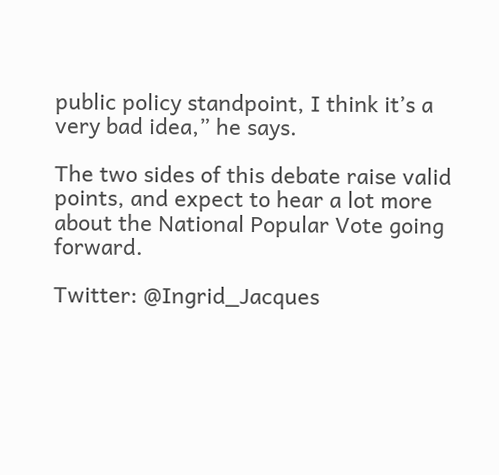public policy standpoint, I think it’s a very bad idea,” he says.

The two sides of this debate raise valid points, and expect to hear a lot more about the National Popular Vote going forward.

Twitter: @Ingrid_Jacques